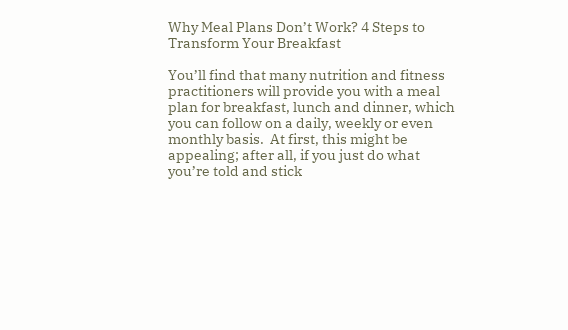Why Meal Plans Don’t Work? 4 Steps to Transform Your Breakfast

You’ll find that many nutrition and fitness practitioners will provide you with a meal plan for breakfast, lunch and dinner, which you can follow on a daily, weekly or even monthly basis.  At first, this might be appealing; after all, if you just do what you’re told and stick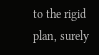to the rigid plan, surely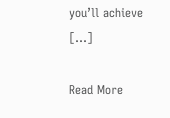you’ll achieve […]

Read More